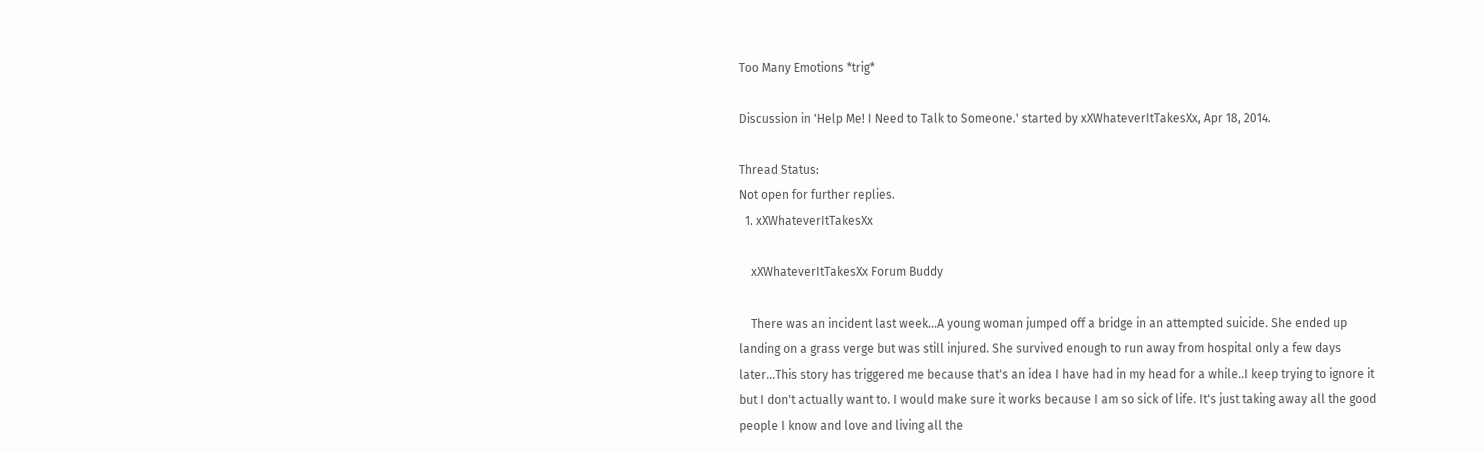Too Many Emotions *trig*

Discussion in 'Help Me! I Need to Talk to Someone.' started by xXWhateverItTakesXx, Apr 18, 2014.

Thread Status:
Not open for further replies.
  1. xXWhateverItTakesXx

    xXWhateverItTakesXx Forum Buddy

    There was an incident last week...A young woman jumped off a bridge in an attempted suicide. She ended up landing on a grass verge but was still injured. She survived enough to run away from hospital only a few days later...This story has triggered me because that's an idea I have had in my head for a while..I keep trying to ignore it but I don't actually want to. I would make sure it works because I am so sick of life. It's just taking away all the good people I know and love and living all the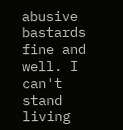abusive bastards fine and well. I can't stand living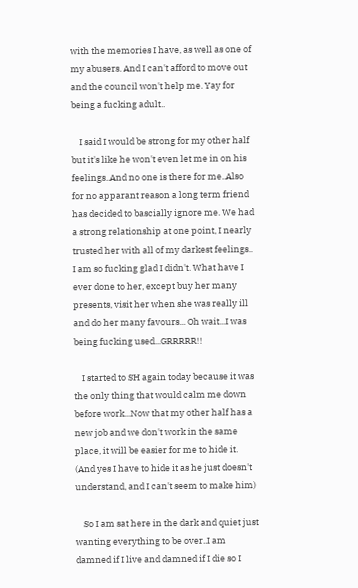with the memories I have, as well as one of my abusers. And I can't afford to move out and the council won't help me. Yay for being a fucking adult..

    I said I would be strong for my other half but it's like he won't even let me in on his feelings..And no one is there for me..Also for no apparant reason a long term friend has decided to bascially ignore me. We had a strong relationship at one point, I nearly trusted her with all of my darkest feelings.. I am so fucking glad I didn't. What have I ever done to her, except buy her many presents, visit her when she was really ill and do her many favours... Oh wait...I was being fucking used...GRRRRR!!

    I started to SH again today because it was the only thing that would calm me down before work...Now that my other half has a new job and we don't work in the same place, it will be easier for me to hide it. (And yes I have to hide it as he just doesn't understand, and I can't seem to make him)

    So I am sat here in the dark and quiet just wanting everything to be over..I am damned if I live and damned if I die so I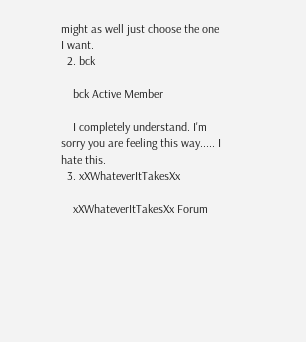might as well just choose the one I want.
  2. bck

    bck Active Member

    I completely understand. I'm sorry you are feeling this way..... I hate this.
  3. xXWhateverItTakesXx

    xXWhateverItTakesXx Forum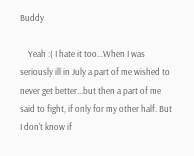Buddy

    Yeah :( I hate it too...When I was seriously ill in July a part of me wished to never get better...but then a part of me said to fight, if only for my other half. But I don't know if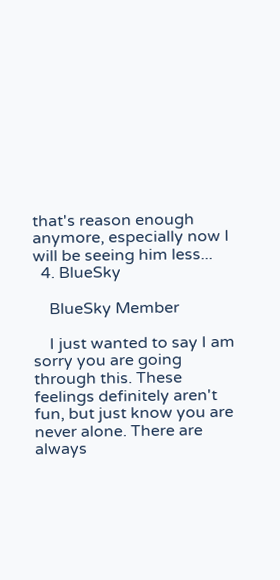that's reason enough anymore, especially now I will be seeing him less...
  4. BlueSky

    BlueSky Member

    I just wanted to say I am sorry you are going through this. These feelings definitely aren't fun, but just know you are never alone. There are always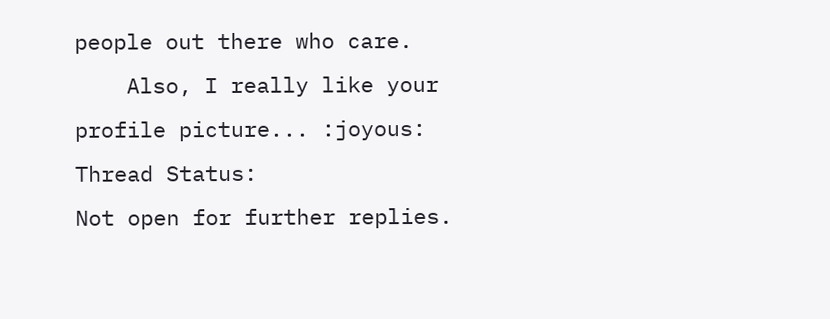people out there who care.
    Also, I really like your profile picture... :joyous:
Thread Status:
Not open for further replies.